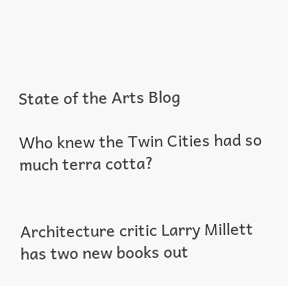State of the Arts Blog

Who knew the Twin Cities had so much terra cotta?


Architecture critic Larry Millett has two new books out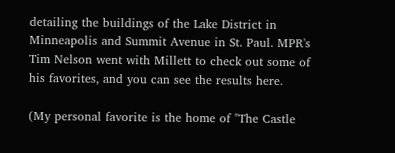detailing the buildings of the Lake District in Minneapolis and Summit Avenue in St. Paul. MPR's Tim Nelson went with Millett to check out some of his favorites, and you can see the results here.

(My personal favorite is the home of "The Castle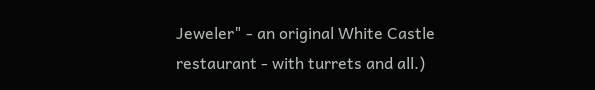Jeweler" - an original White Castle restaurant - with turrets and all.)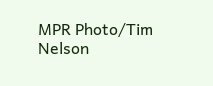MPR Photo/Tim Nelson